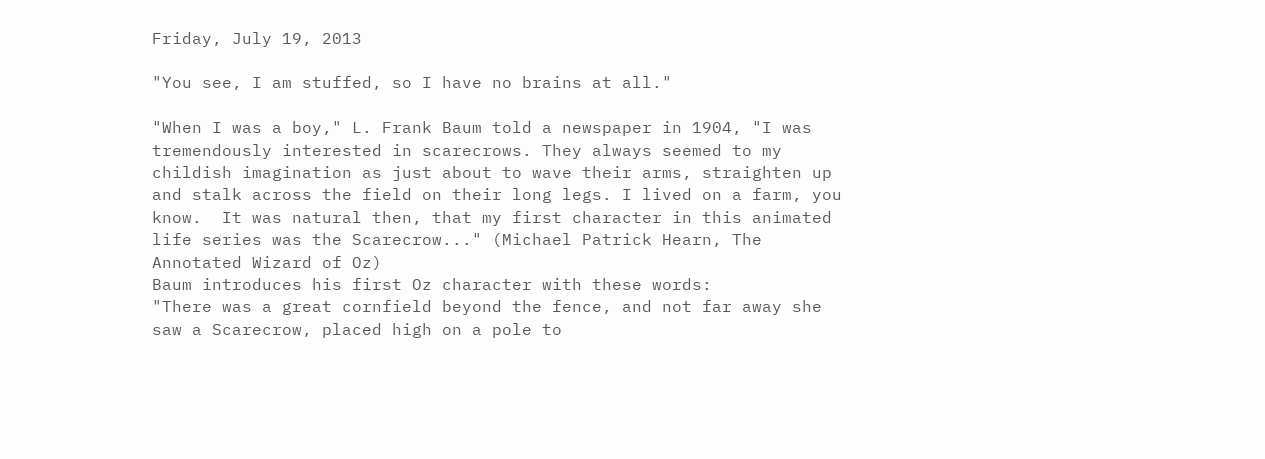Friday, July 19, 2013

"You see, I am stuffed, so I have no brains at all."

"When I was a boy," L. Frank Baum told a newspaper in 1904, "I was tremendously interested in scarecrows. They always seemed to my childish imagination as just about to wave their arms, straighten up and stalk across the field on their long legs. I lived on a farm, you know.  It was natural then, that my first character in this animated life series was the Scarecrow..." (Michael Patrick Hearn, The Annotated Wizard of Oz)
Baum introduces his first Oz character with these words:
"There was a great cornfield beyond the fence, and not far away she saw a Scarecrow, placed high on a pole to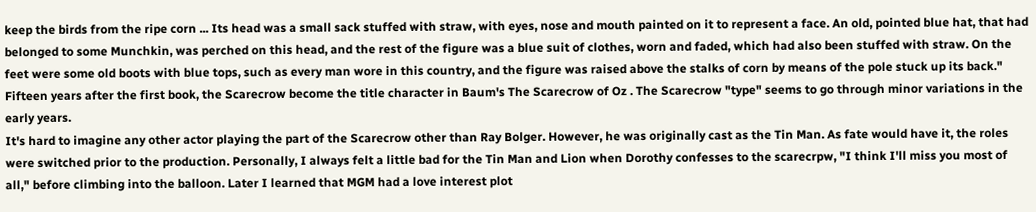keep the birds from the ripe corn ... Its head was a small sack stuffed with straw, with eyes, nose and mouth painted on it to represent a face. An old, pointed blue hat, that had belonged to some Munchkin, was perched on this head, and the rest of the figure was a blue suit of clothes, worn and faded, which had also been stuffed with straw. On the feet were some old boots with blue tops, such as every man wore in this country, and the figure was raised above the stalks of corn by means of the pole stuck up its back."
Fifteen years after the first book, the Scarecrow become the title character in Baum's The Scarecrow of Oz . The Scarecrow "type" seems to go through minor variations in the early years.
It's hard to imagine any other actor playing the part of the Scarecrow other than Ray Bolger. However, he was originally cast as the Tin Man. As fate would have it, the roles were switched prior to the production. Personally, I always felt a little bad for the Tin Man and Lion when Dorothy confesses to the scarecrpw, "I think I'll miss you most of all," before climbing into the balloon. Later I learned that MGM had a love interest plot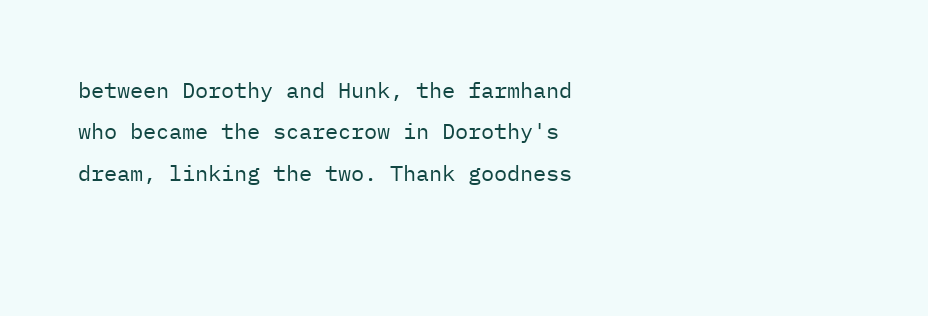between Dorothy and Hunk, the farmhand who became the scarecrow in Dorothy's dream, linking the two. Thank goodness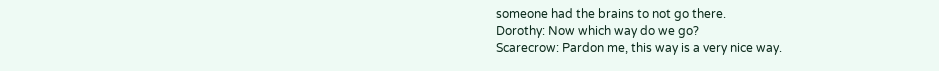someone had the brains to not go there.
Dorothy: Now which way do we go?
Scarecrow: Pardon me, this way is a very nice way.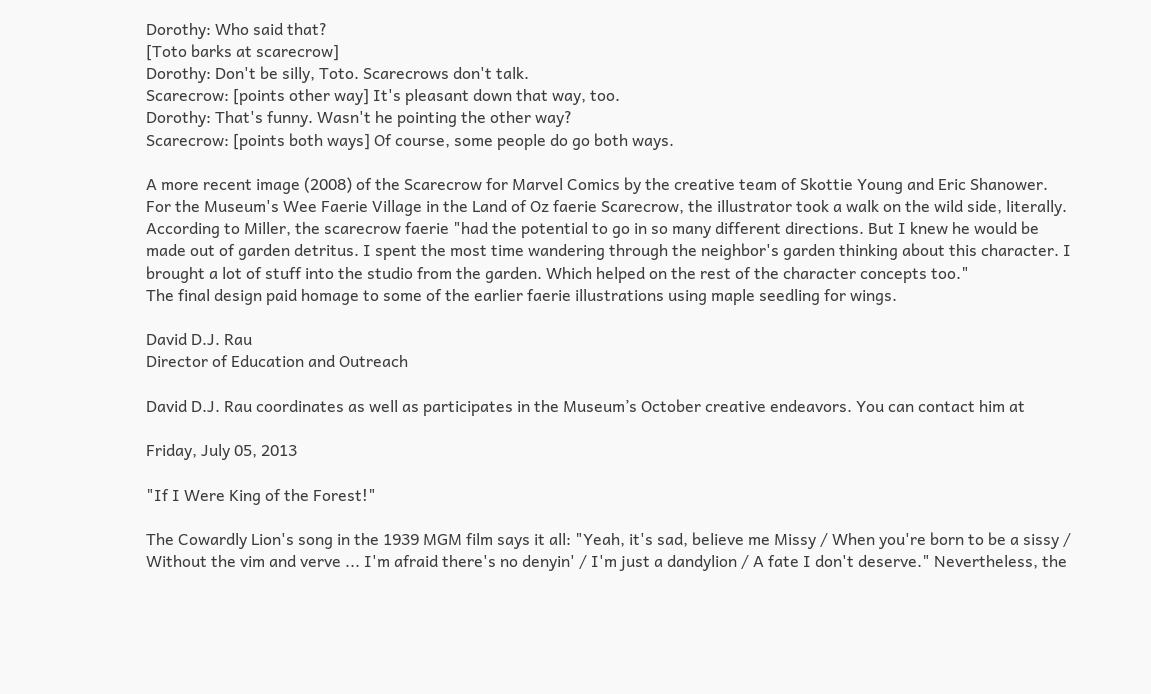Dorothy: Who said that?
[Toto barks at scarecrow]
Dorothy: Don't be silly, Toto. Scarecrows don't talk.
Scarecrow: [points other way] It's pleasant down that way, too.
Dorothy: That's funny. Wasn't he pointing the other way?
Scarecrow: [points both ways] Of course, some people do go both ways.

A more recent image (2008) of the Scarecrow for Marvel Comics by the creative team of Skottie Young and Eric Shanower.
For the Museum's Wee Faerie Village in the Land of Oz faerie Scarecrow, the illustrator took a walk on the wild side, literally. According to Miller, the scarecrow faerie "had the potential to go in so many different directions. But I knew he would be made out of garden detritus. I spent the most time wandering through the neighbor's garden thinking about this character. I brought a lot of stuff into the studio from the garden. Which helped on the rest of the character concepts too."
The final design paid homage to some of the earlier faerie illustrations using maple seedling for wings.

David D.J. Rau
Director of Education and Outreach

David D.J. Rau coordinates as well as participates in the Museum’s October creative endeavors. You can contact him at

Friday, July 05, 2013

"If I Were King of the Forest!"

The Cowardly Lion's song in the 1939 MGM film says it all: "Yeah, it's sad, believe me Missy / When you're born to be a sissy / Without the vim and verve ... I'm afraid there's no denyin' / I'm just a dandylion / A fate I don't deserve." Nevertheless, the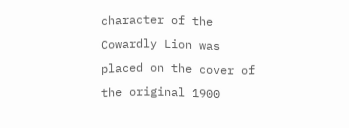character of the Cowardly Lion was placed on the cover of the original 1900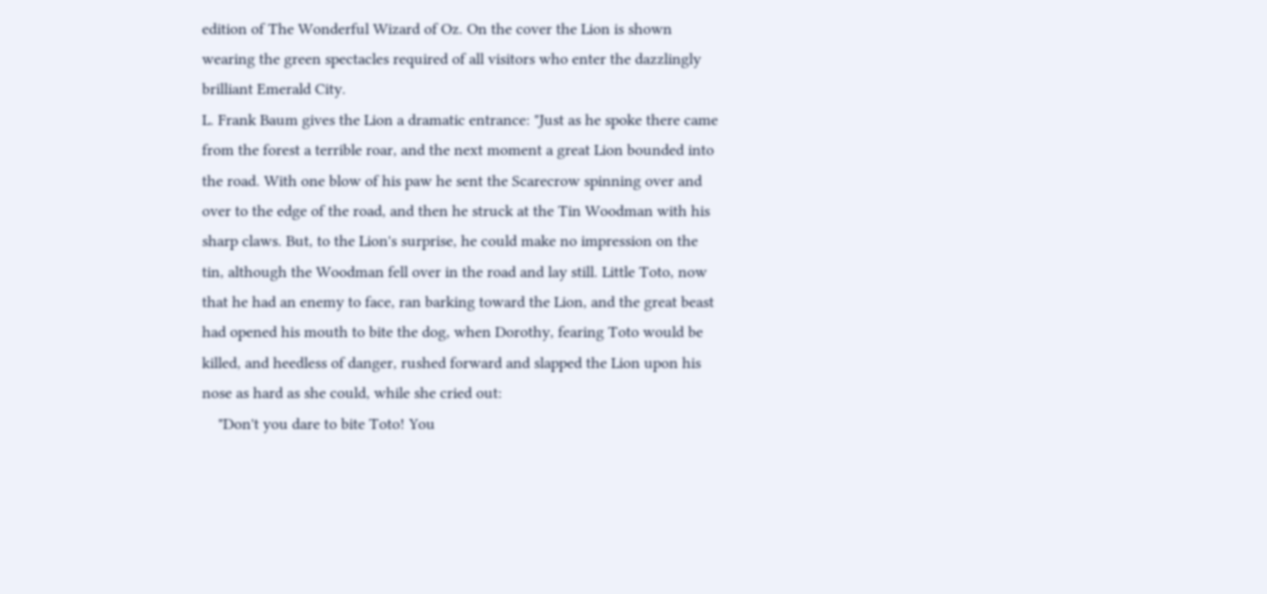edition of The Wonderful Wizard of Oz. On the cover the Lion is shown wearing the green spectacles required of all visitors who enter the dazzlingly brilliant Emerald City.
L. Frank Baum gives the Lion a dramatic entrance: "Just as he spoke there came from the forest a terrible roar, and the next moment a great Lion bounded into the road. With one blow of his paw he sent the Scarecrow spinning over and over to the edge of the road, and then he struck at the Tin Woodman with his sharp claws. But, to the Lion's surprise, he could make no impression on the tin, although the Woodman fell over in the road and lay still. Little Toto, now that he had an enemy to face, ran barking toward the Lion, and the great beast had opened his mouth to bite the dog, when Dorothy, fearing Toto would be killed, and heedless of danger, rushed forward and slapped the Lion upon his nose as hard as she could, while she cried out:
    "Don't you dare to bite Toto! You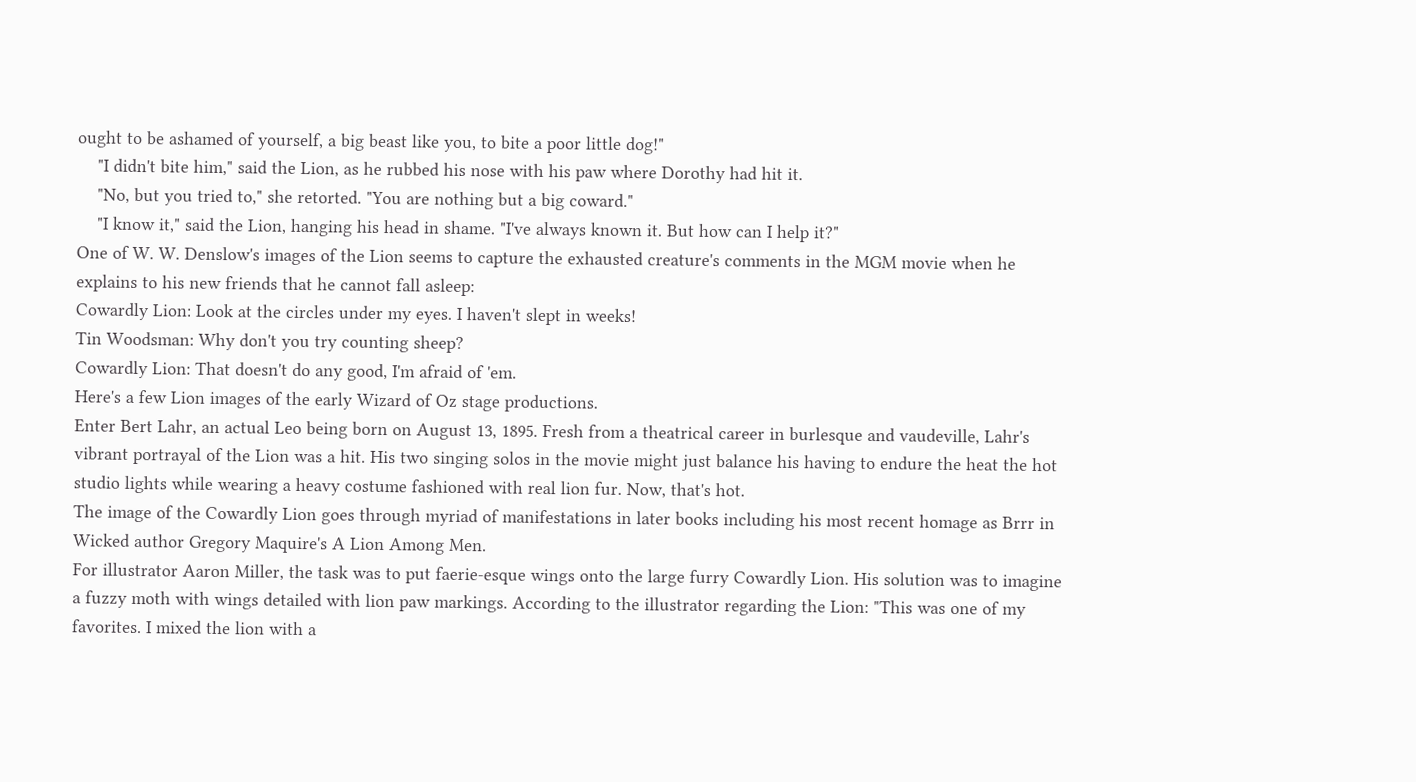ought to be ashamed of yourself, a big beast like you, to bite a poor little dog!"
    "I didn't bite him," said the Lion, as he rubbed his nose with his paw where Dorothy had hit it.
    "No, but you tried to," she retorted. "You are nothing but a big coward."
    "I know it," said the Lion, hanging his head in shame. "I've always known it. But how can I help it?"
One of W. W. Denslow's images of the Lion seems to capture the exhausted creature's comments in the MGM movie when he explains to his new friends that he cannot fall asleep:
Cowardly Lion: Look at the circles under my eyes. I haven't slept in weeks!
Tin Woodsman: Why don't you try counting sheep?
Cowardly Lion: That doesn't do any good, I'm afraid of 'em.
Here's a few Lion images of the early Wizard of Oz stage productions.
Enter Bert Lahr, an actual Leo being born on August 13, 1895. Fresh from a theatrical career in burlesque and vaudeville, Lahr's vibrant portrayal of the Lion was a hit. His two singing solos in the movie might just balance his having to endure the heat the hot studio lights while wearing a heavy costume fashioned with real lion fur. Now, that's hot.
The image of the Cowardly Lion goes through myriad of manifestations in later books including his most recent homage as Brrr in Wicked author Gregory Maquire's A Lion Among Men.
For illustrator Aaron Miller, the task was to put faerie-esque wings onto the large furry Cowardly Lion. His solution was to imagine a fuzzy moth with wings detailed with lion paw markings. According to the illustrator regarding the Lion: "This was one of my favorites. I mixed the lion with a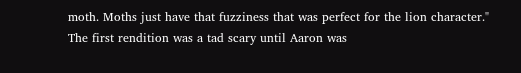moth. Moths just have that fuzziness that was perfect for the lion character."
The first rendition was a tad scary until Aaron was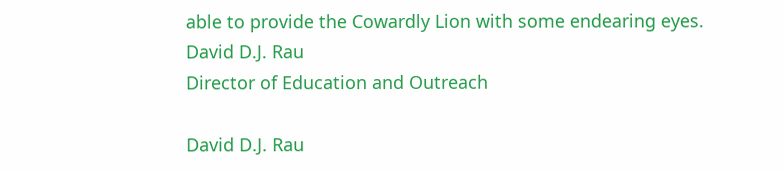able to provide the Cowardly Lion with some endearing eyes.
David D.J. Rau
Director of Education and Outreach

David D.J. Rau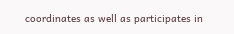coordinates as well as participates in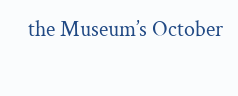the Museum’s October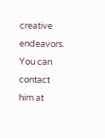creative endeavors. You can contact him at